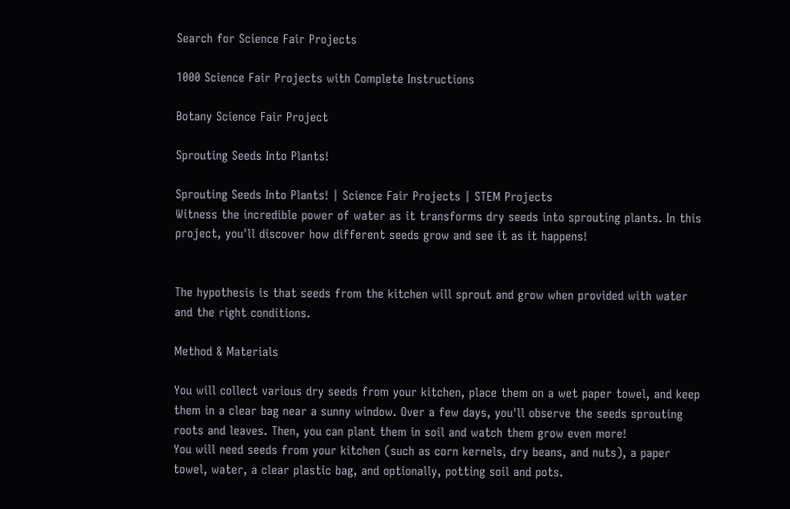Search for Science Fair Projects

1000 Science Fair Projects with Complete Instructions

Botany Science Fair Project

Sprouting Seeds Into Plants!

Sprouting Seeds Into Plants! | Science Fair Projects | STEM Projects
Witness the incredible power of water as it transforms dry seeds into sprouting plants. In this project, you'll discover how different seeds grow and see it as it happens!


The hypothesis is that seeds from the kitchen will sprout and grow when provided with water and the right conditions.

Method & Materials

You will collect various dry seeds from your kitchen, place them on a wet paper towel, and keep them in a clear bag near a sunny window. Over a few days, you'll observe the seeds sprouting roots and leaves. Then, you can plant them in soil and watch them grow even more!
You will need seeds from your kitchen (such as corn kernels, dry beans, and nuts), a paper towel, water, a clear plastic bag, and optionally, potting soil and pots.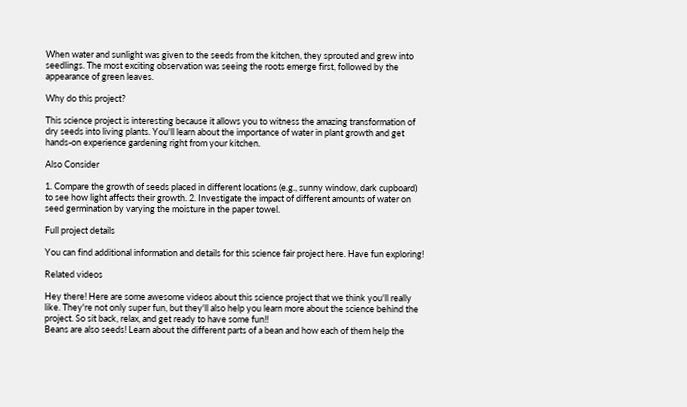When water and sunlight was given to the seeds from the kitchen, they sprouted and grew into seedlings. The most exciting observation was seeing the roots emerge first, followed by the appearance of green leaves.

Why do this project?

This science project is interesting because it allows you to witness the amazing transformation of dry seeds into living plants. You'll learn about the importance of water in plant growth and get hands-on experience gardening right from your kitchen.

Also Consider

1. Compare the growth of seeds placed in different locations (e.g., sunny window, dark cupboard) to see how light affects their growth. 2. Investigate the impact of different amounts of water on seed germination by varying the moisture in the paper towel.

Full project details

You can find additional information and details for this science fair project here. Have fun exploring!

Related videos

Hey there! Here are some awesome videos about this science project that we think you'll really like. They're not only super fun, but they'll also help you learn more about the science behind the project. So sit back, relax, and get ready to have some fun!!
Beans are also seeds! Learn about the different parts of a bean and how each of them help the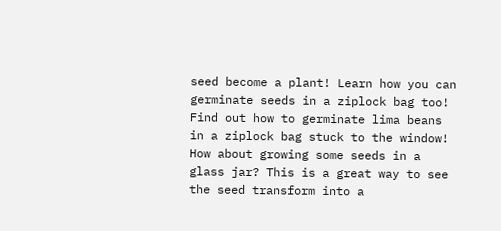seed become a plant! Learn how you can germinate seeds in a ziplock bag too!
Find out how to germinate lima beans in a ziplock bag stuck to the window!
How about growing some seeds in a glass jar? This is a great way to see the seed transform into a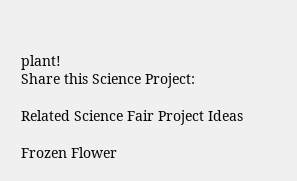plant!
Share this Science Project:

Related Science Fair Project Ideas

Frozen Flower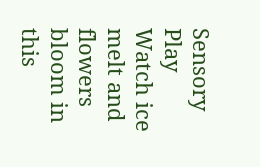Sensory Play
Watch ice melt and flowers bloom in this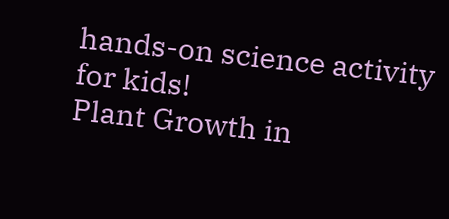hands-on science activity for kids!
Plant Growth in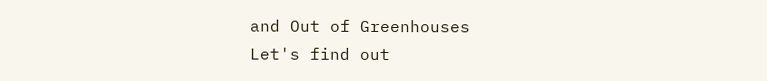and Out of Greenhouses
Let's find out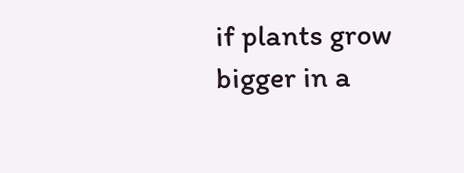if plants grow bigger in a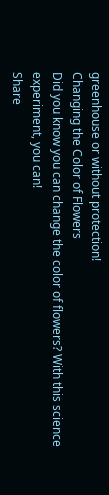greenhouse or without protection!
Changing the Color of Flowers
Did you know you can change the color of flowers? With this science experiment, you can!
Share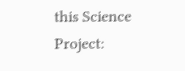this Science Project: